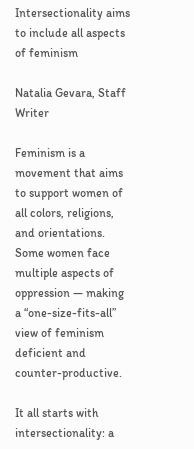Intersectionality aims to include all aspects of feminism

Natalia Gevara, Staff Writer

Feminism is a movement that aims to support women of all colors, religions, and orientations. Some women face multiple aspects of oppression — making a “one-size-fits-all” view of feminism deficient and counter-productive.

It all starts with intersectionality: a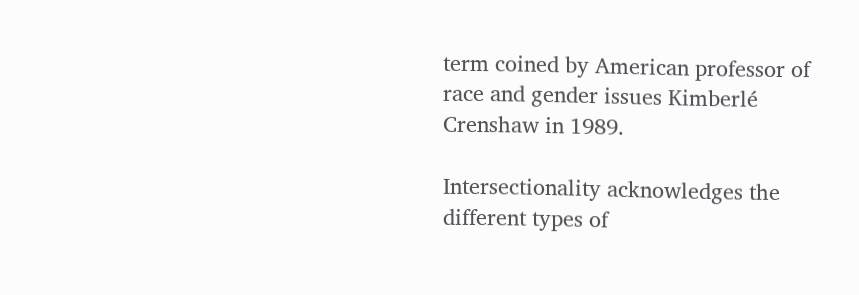term coined by American professor of race and gender issues Kimberlé Crenshaw in 1989.

Intersectionality acknowledges the different types of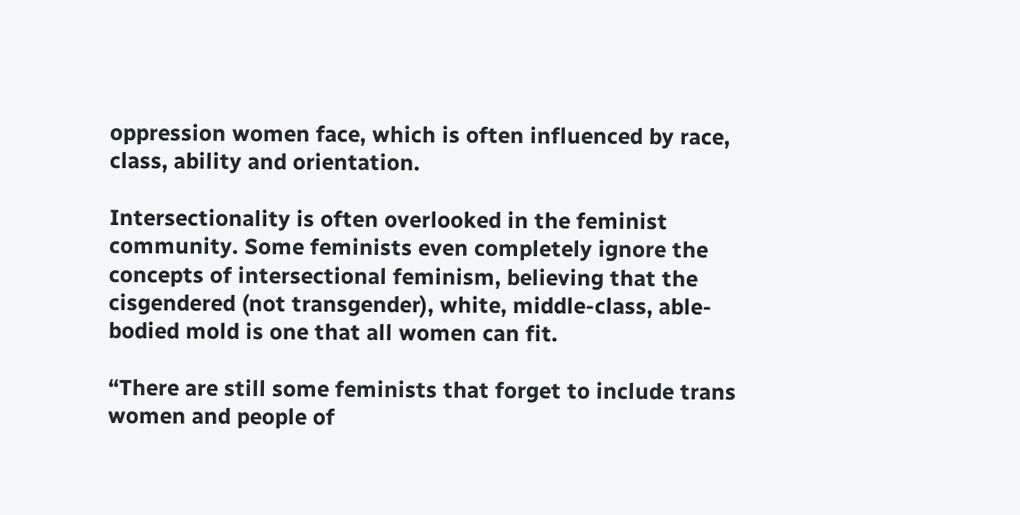oppression women face, which is often influenced by race, class, ability and orientation.

Intersectionality is often overlooked in the feminist community. Some feminists even completely ignore the concepts of intersectional feminism, believing that the cisgendered (not transgender), white, middle-class, able-bodied mold is one that all women can fit.

“There are still some feminists that forget to include trans women and people of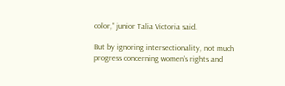color,” junior Talia Victoria said.

But by ignoring intersectionality, not much progress concerning women’s rights and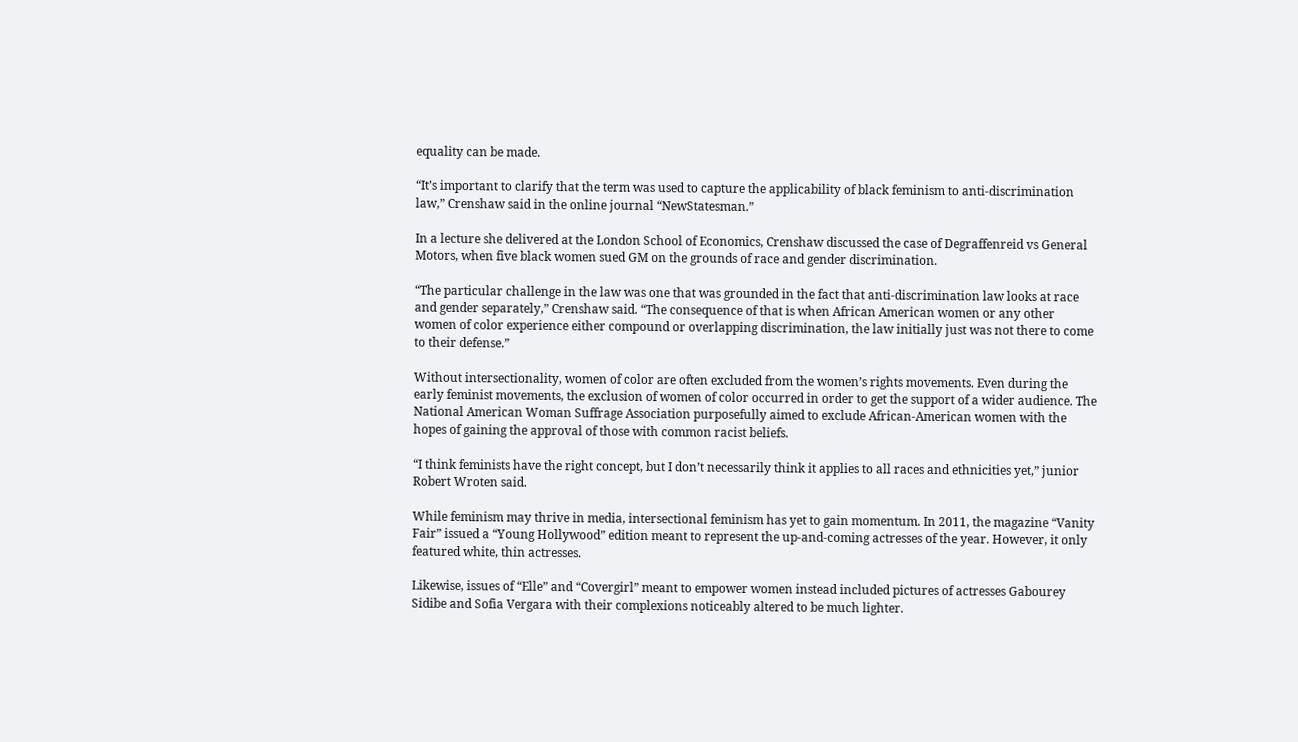equality can be made.

“It’s important to clarify that the term was used to capture the applicability of black feminism to anti-discrimination law,” Crenshaw said in the online journal “NewStatesman.”

In a lecture she delivered at the London School of Economics, Crenshaw discussed the case of Degraffenreid vs General Motors, when five black women sued GM on the grounds of race and gender discrimination.

“The particular challenge in the law was one that was grounded in the fact that anti-discrimination law looks at race and gender separately,” Crenshaw said. “The consequence of that is when African American women or any other women of color experience either compound or overlapping discrimination, the law initially just was not there to come to their defense.”

Without intersectionality, women of color are often excluded from the women’s rights movements. Even during the early feminist movements, the exclusion of women of color occurred in order to get the support of a wider audience. The National American Woman Suffrage Association purposefully aimed to exclude African-American women with the hopes of gaining the approval of those with common racist beliefs.

“I think feminists have the right concept, but I don’t necessarily think it applies to all races and ethnicities yet,” junior Robert Wroten said.

While feminism may thrive in media, intersectional feminism has yet to gain momentum. In 2011, the magazine “Vanity Fair” issued a “Young Hollywood” edition meant to represent the up-and-coming actresses of the year. However, it only featured white, thin actresses.

Likewise, issues of “Elle” and “Covergirl” meant to empower women instead included pictures of actresses Gabourey Sidibe and Sofia Vergara with their complexions noticeably altered to be much lighter.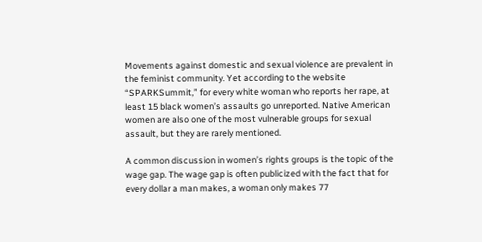Movements against domestic and sexual violence are prevalent in the feminist community. Yet according to the website “SPARKSummit,” for every white woman who reports her rape, at least 15 black women’s assaults go unreported. Native American women are also one of the most vulnerable groups for sexual assault, but they are rarely mentioned.

A common discussion in women’s rights groups is the topic of the wage gap. The wage gap is often publicized with the fact that for every dollar a man makes, a woman only makes 77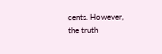cents. However, the truth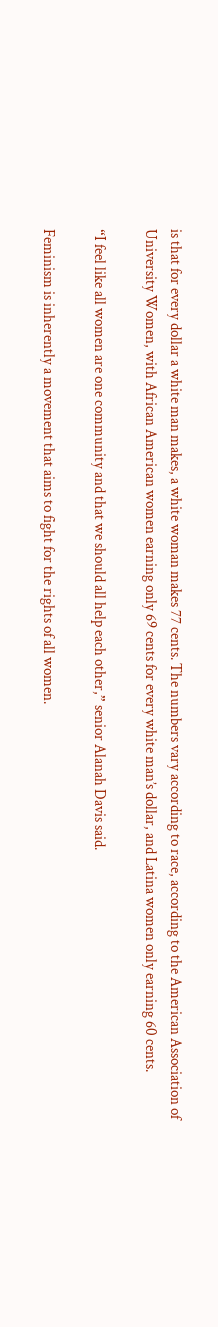is that for every dollar a white man makes, a white woman makes 77 cents. The numbers vary according to race, according to the American Association of University Women, with African American women earning only 69 cents for every white man’s dollar, and Latina women only earning 60 cents.

“I feel like all women are one community and that we should all help each other,” senior Alanah Davis said.

Feminism is inherently a movement that aims to fight for the rights of all women.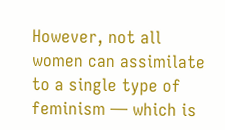However, not all women can assimilate to a single type of feminism — which is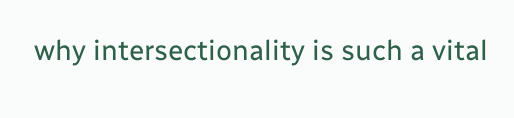why intersectionality is such a vital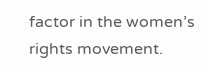factor in the women’s rights movement.